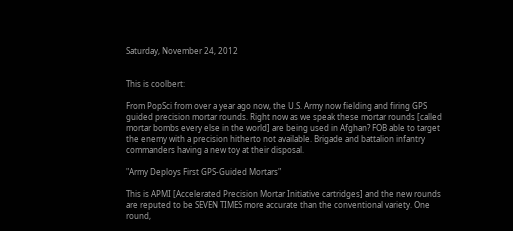Saturday, November 24, 2012


This is coolbert:

From PopSci from over a year ago now, the U.S. Army now fielding and firing GPS guided precision mortar rounds. Right now as we speak these mortar rounds [called mortar bombs every else in the world] are being used in Afghan? FOB able to target the enemy with a precision hitherto not available. Brigade and battalion infantry commanders having a new toy at their disposal.

"Army Deploys First GPS-Guided Mortars"

This is APMI [Accelerated Precision Mortar Initiative cartridges] and the new rounds are reputed to be SEVEN TIMES more accurate than the conventional variety. One round,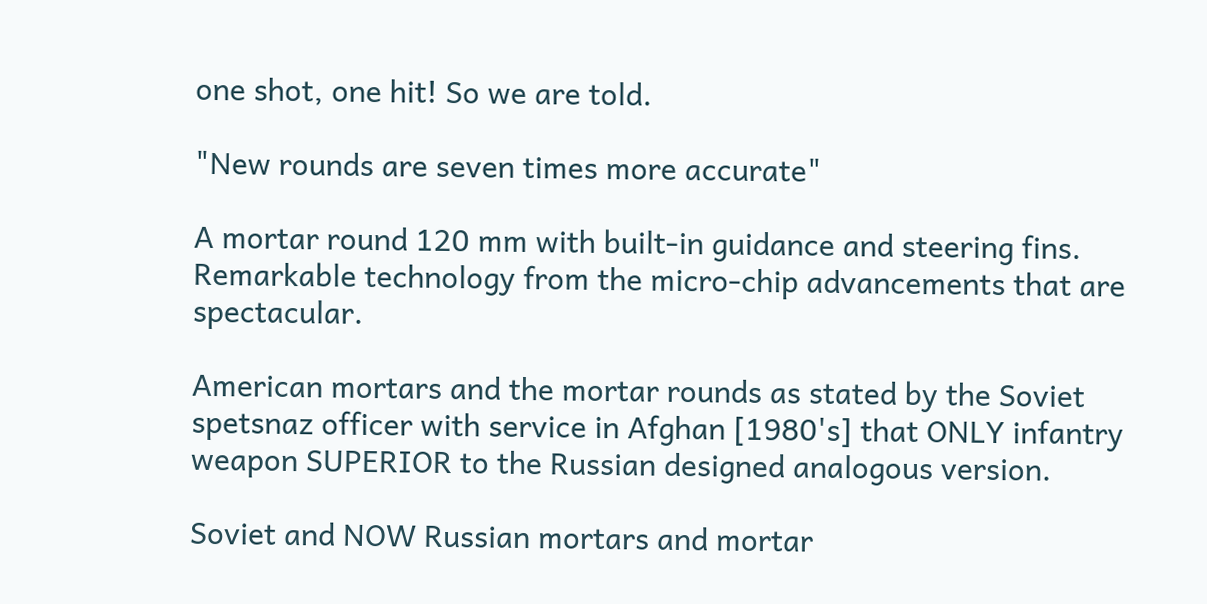one shot, one hit! So we are told.

"New rounds are seven times more accurate"

A mortar round 120 mm with built-in guidance and steering fins. Remarkable technology from the micro-chip advancements that are spectacular.

American mortars and the mortar rounds as stated by the Soviet spetsnaz officer with service in Afghan [1980's] that ONLY infantry weapon SUPERIOR to the Russian designed analogous version.

Soviet and NOW Russian mortars and mortar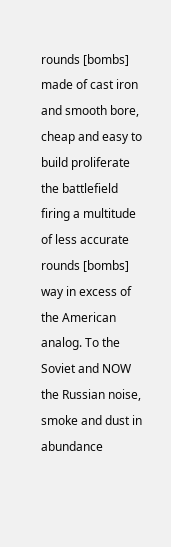rounds [bombs] made of cast iron and smooth bore, cheap and easy to build proliferate the battlefield firing a multitude of less accurate rounds [bombs] way in excess of the American analog. To the Soviet and NOW the Russian noise, smoke and dust in abundance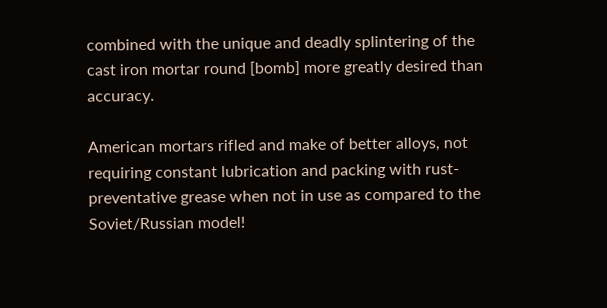combined with the unique and deadly splintering of the cast iron mortar round [bomb] more greatly desired than accuracy.

American mortars rifled and make of better alloys, not requiring constant lubrication and packing with rust-preventative grease when not in use as compared to the Soviet/Russian model!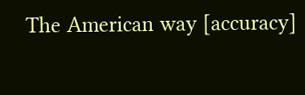The American way [accuracy]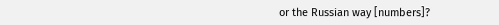or the Russian way [numbers]?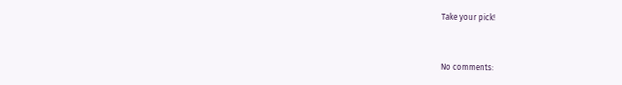Take your pick!


No comments: